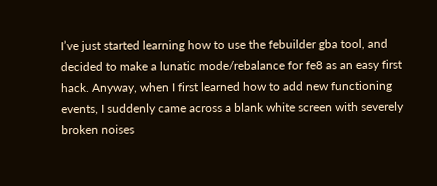I’ve just started learning how to use the febuilder gba tool, and decided to make a lunatic mode/rebalance for fe8 as an easy first hack. Anyway, when I first learned how to add new functioning events, I suddenly came across a blank white screen with severely broken noises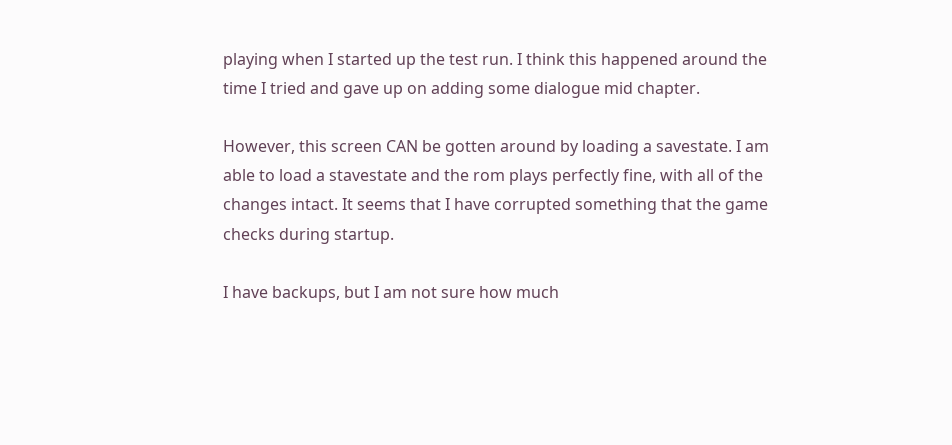playing when I started up the test run. I think this happened around the time I tried and gave up on adding some dialogue mid chapter.

However, this screen CAN be gotten around by loading a savestate. I am able to load a stavestate and the rom plays perfectly fine, with all of the changes intact. It seems that I have corrupted something that the game checks during startup.

I have backups, but I am not sure how much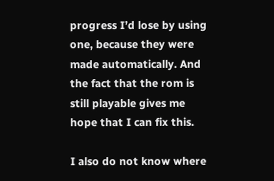progress I’d lose by using one, because they were made automatically. And the fact that the rom is still playable gives me hope that I can fix this.

I also do not know where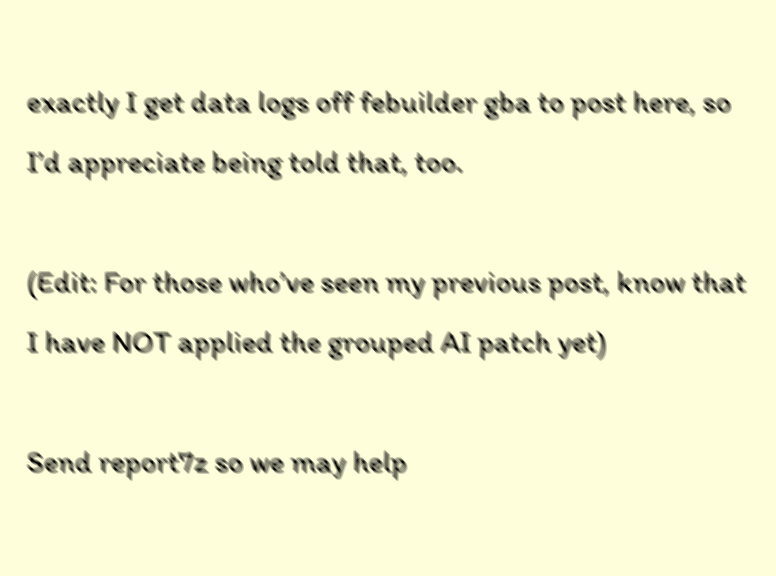exactly I get data logs off febuilder gba to post here, so I’d appreciate being told that, too.

(Edit: For those who’ve seen my previous post, know that I have NOT applied the grouped AI patch yet)

Send report7z so we may help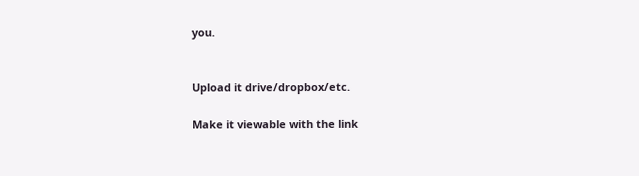you.


Upload it drive/dropbox/etc.

Make it viewable with the link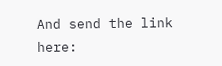And send the link here: